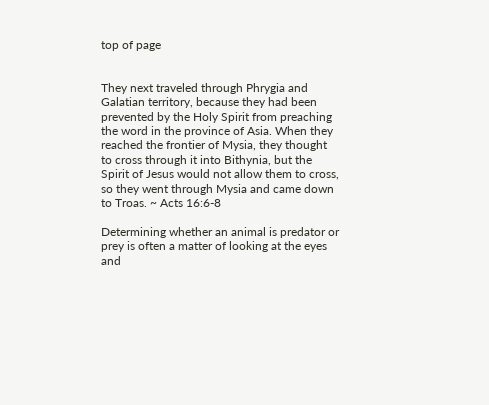top of page


They next traveled through Phrygia and Galatian territory, because they had been prevented by the Holy Spirit from preaching the word in the province of Asia. When they reached the frontier of Mysia, they thought to cross through it into Bithynia, but the Spirit of Jesus would not allow them to cross, so they went through Mysia and came down to Troas. ~ Acts 16:6-8

Determining whether an animal is predator or prey is often a matter of looking at the eyes and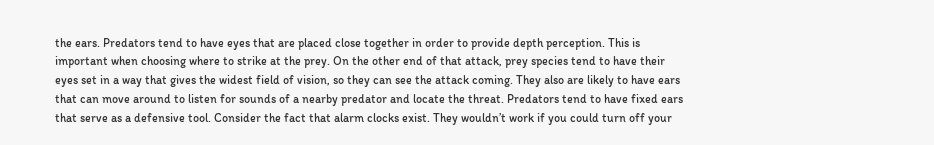the ears. Predators tend to have eyes that are placed close together in order to provide depth perception. This is important when choosing where to strike at the prey. On the other end of that attack, prey species tend to have their eyes set in a way that gives the widest field of vision, so they can see the attack coming. They also are likely to have ears that can move around to listen for sounds of a nearby predator and locate the threat. Predators tend to have fixed ears that serve as a defensive tool. Consider the fact that alarm clocks exist. They wouldn’t work if you could turn off your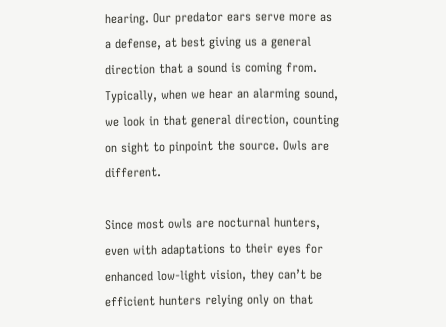hearing. Our predator ears serve more as a defense, at best giving us a general direction that a sound is coming from. Typically, when we hear an alarming sound, we look in that general direction, counting on sight to pinpoint the source. Owls are different.

Since most owls are nocturnal hunters, even with adaptations to their eyes for enhanced low-light vision, they can’t be efficient hunters relying only on that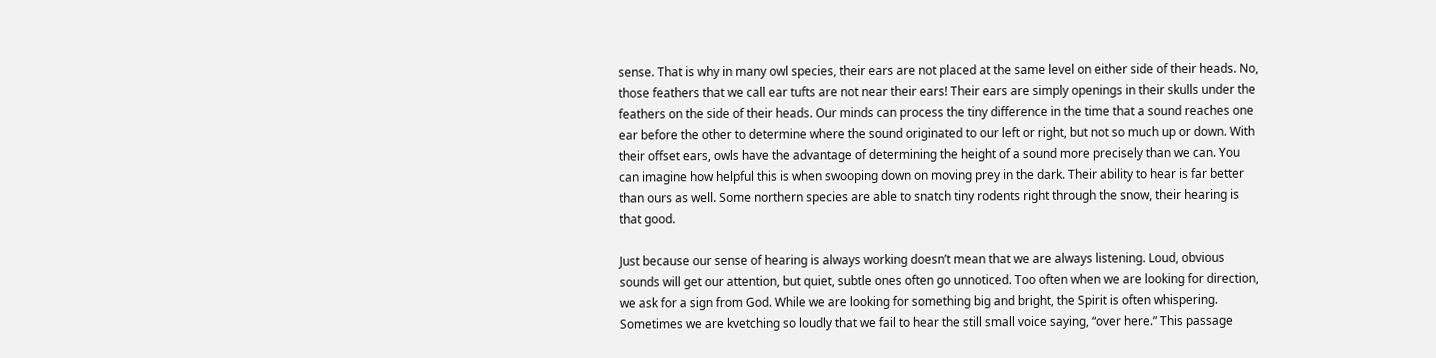sense. That is why in many owl species, their ears are not placed at the same level on either side of their heads. No, those feathers that we call ear tufts are not near their ears! Their ears are simply openings in their skulls under the feathers on the side of their heads. Our minds can process the tiny difference in the time that a sound reaches one ear before the other to determine where the sound originated to our left or right, but not so much up or down. With their offset ears, owls have the advantage of determining the height of a sound more precisely than we can. You can imagine how helpful this is when swooping down on moving prey in the dark. Their ability to hear is far better than ours as well. Some northern species are able to snatch tiny rodents right through the snow, their hearing is that good.

Just because our sense of hearing is always working doesn’t mean that we are always listening. Loud, obvious sounds will get our attention, but quiet, subtle ones often go unnoticed. Too often when we are looking for direction, we ask for a sign from God. While we are looking for something big and bright, the Spirit is often whispering. Sometimes we are kvetching so loudly that we fail to hear the still small voice saying, “over here.” This passage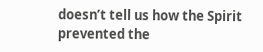doesn’t tell us how the Spirit prevented the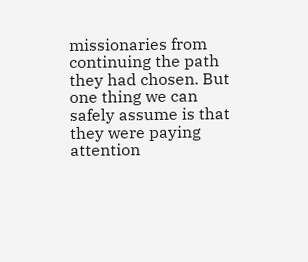missionaries from continuing the path they had chosen. But one thing we can safely assume is that they were paying attention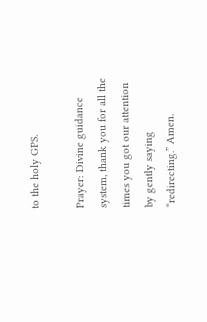to the holy GPS.

Prayer: Divine guidance system, thank you for all the times you got our attention by gently saying “redirecting.” Amen.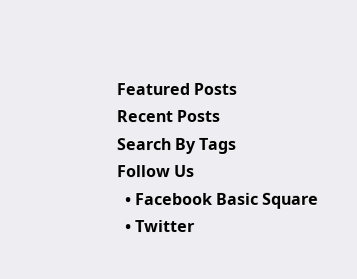Featured Posts
Recent Posts
Search By Tags
Follow Us
  • Facebook Basic Square
  • Twitter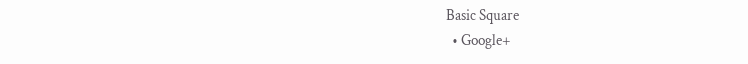Basic Square
  • Google+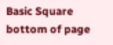Basic Square
bottom of page